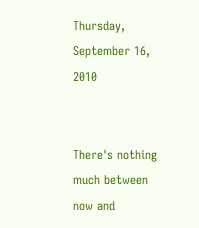Thursday, September 16, 2010


There's nothing much between now and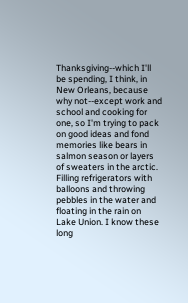Thanksgiving--which I'll be spending, I think, in New Orleans, because why not--except work and school and cooking for one, so I'm trying to pack on good ideas and fond memories like bears in salmon season or layers of sweaters in the arctic. Filling refrigerators with balloons and throwing pebbles in the water and floating in the rain on Lake Union. I know these long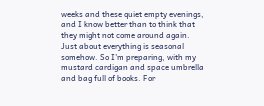weeks and these quiet empty evenings, and I know better than to think that they might not come around again. Just about everything is seasonal somehow. So I'm preparing, with my mustard cardigan and space umbrella and bag full of books. For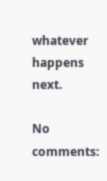whatever happens next.

No comments: